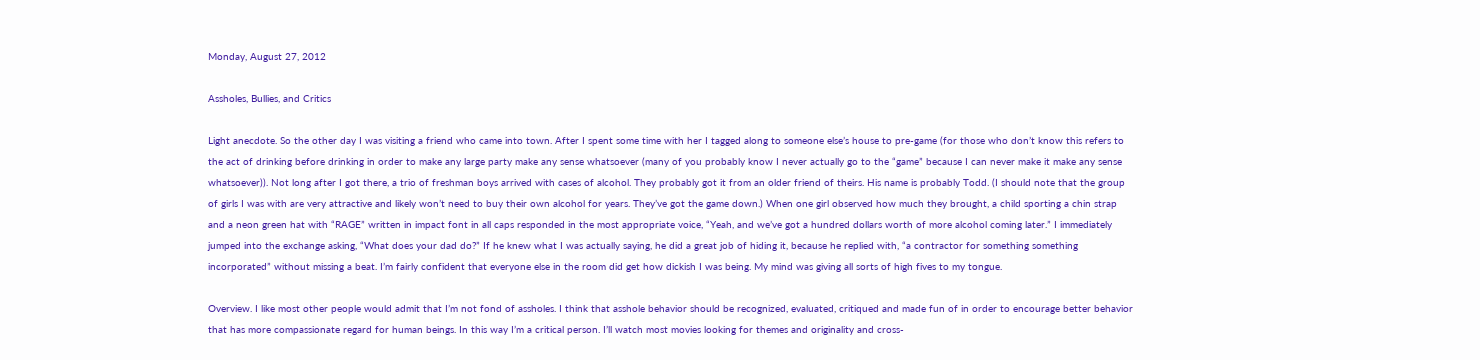Monday, August 27, 2012

Assholes, Bullies, and Critics

Light anecdote. So the other day I was visiting a friend who came into town. After I spent some time with her I tagged along to someone else’s house to pre-game (for those who don’t know this refers to the act of drinking before drinking in order to make any large party make any sense whatsoever (many of you probably know I never actually go to the “game” because I can never make it make any sense whatsoever)). Not long after I got there, a trio of freshman boys arrived with cases of alcohol. They probably got it from an older friend of theirs. His name is probably Todd. (I should note that the group of girls I was with are very attractive and likely won’t need to buy their own alcohol for years. They’ve got the game down.) When one girl observed how much they brought, a child sporting a chin strap and a neon green hat with “RAGE” written in impact font in all caps responded in the most appropriate voice, “Yeah, and we’ve got a hundred dollars worth of more alcohol coming later.” I immediately jumped into the exchange asking, “What does your dad do?” If he knew what I was actually saying, he did a great job of hiding it, because he replied with, “a contractor for something something incorporated” without missing a beat. I’m fairly confident that everyone else in the room did get how dickish I was being. My mind was giving all sorts of high fives to my tongue.

Overview. I like most other people would admit that I’m not fond of assholes. I think that asshole behavior should be recognized, evaluated, critiqued and made fun of in order to encourage better behavior that has more compassionate regard for human beings. In this way I’m a critical person. I’ll watch most movies looking for themes and originality and cross-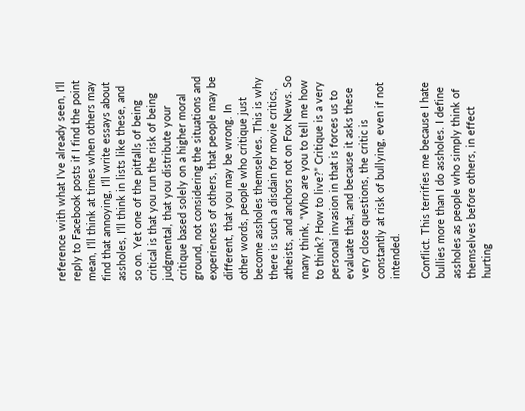reference with what I’ve already seen, I’ll reply to Facebook posts if I find the point mean, I’ll think at times when others may find that annoying, I’ll write essays about assholes, I’ll think in lists like these, and so on. Yet one of the pitfalls of being critical is that you run the risk of being judgmental, that you distribute your critique based solely on a higher moral ground, not considering the situations and experiences of others, that people may be different, that you may be wrong. In other words, people who critique just become assholes themselves. This is why there is such a disdain for movie critics, atheists, and anchors not on Fox News. So many think, “Who are you to tell me how to think? How to live?” Critique is a very personal invasion in that is forces us to evaluate that, and because it asks these very close questions, the critic is constantly at risk of bullying, even if not intended.

Conflict. This terrifies me because I hate bullies more than I do assholes. I define assholes as people who simply think of themselves before others, in effect hurting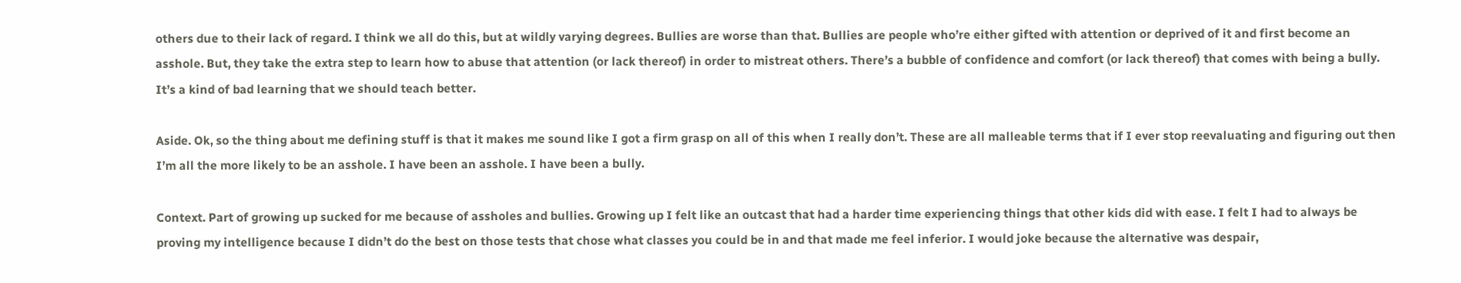others due to their lack of regard. I think we all do this, but at wildly varying degrees. Bullies are worse than that. Bullies are people who’re either gifted with attention or deprived of it and first become an asshole. But, they take the extra step to learn how to abuse that attention (or lack thereof) in order to mistreat others. There’s a bubble of confidence and comfort (or lack thereof) that comes with being a bully. It’s a kind of bad learning that we should teach better.

Aside. Ok, so the thing about me defining stuff is that it makes me sound like I got a firm grasp on all of this when I really don’t. These are all malleable terms that if I ever stop reevaluating and figuring out then I’m all the more likely to be an asshole. I have been an asshole. I have been a bully.

Context. Part of growing up sucked for me because of assholes and bullies. Growing up I felt like an outcast that had a harder time experiencing things that other kids did with ease. I felt I had to always be proving my intelligence because I didn’t do the best on those tests that chose what classes you could be in and that made me feel inferior. I would joke because the alternative was despair,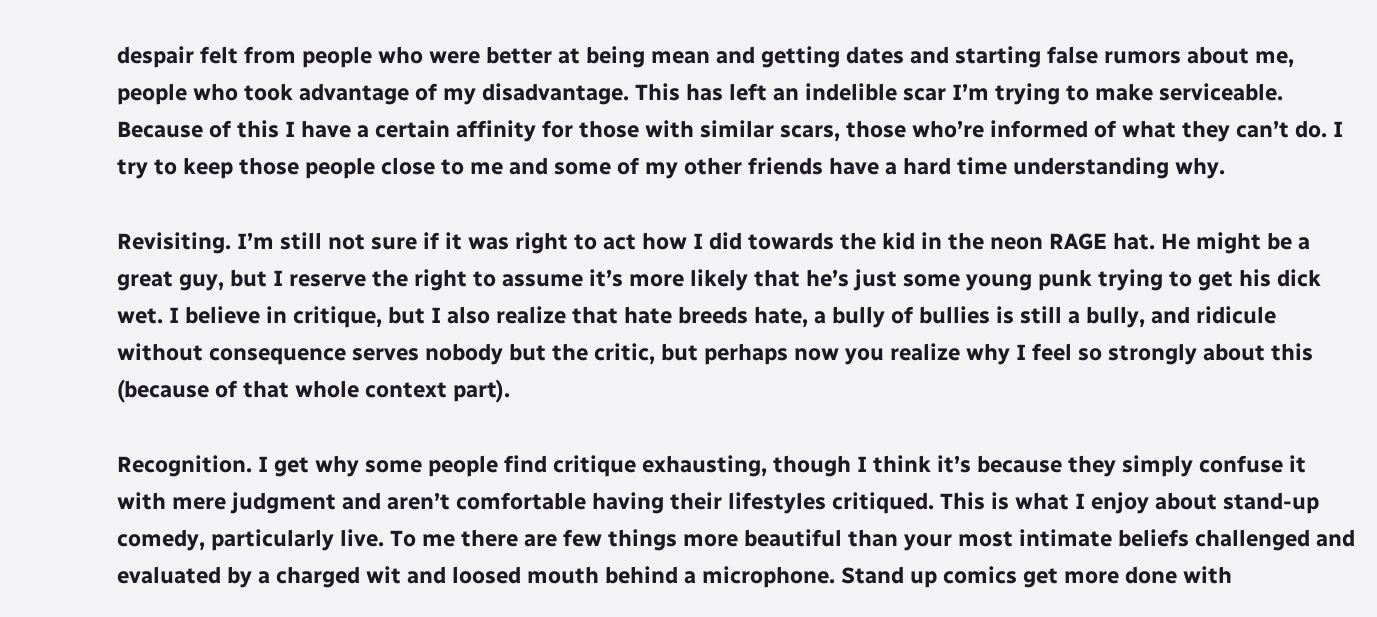despair felt from people who were better at being mean and getting dates and starting false rumors about me, people who took advantage of my disadvantage. This has left an indelible scar I’m trying to make serviceable. Because of this I have a certain affinity for those with similar scars, those who’re informed of what they can’t do. I try to keep those people close to me and some of my other friends have a hard time understanding why.

Revisiting. I’m still not sure if it was right to act how I did towards the kid in the neon RAGE hat. He might be a great guy, but I reserve the right to assume it’s more likely that he’s just some young punk trying to get his dick wet. I believe in critique, but I also realize that hate breeds hate, a bully of bullies is still a bully, and ridicule without consequence serves nobody but the critic, but perhaps now you realize why I feel so strongly about this (because of that whole context part).

Recognition. I get why some people find critique exhausting, though I think it’s because they simply confuse it with mere judgment and aren’t comfortable having their lifestyles critiqued. This is what I enjoy about stand-up comedy, particularly live. To me there are few things more beautiful than your most intimate beliefs challenged and evaluated by a charged wit and loosed mouth behind a microphone. Stand up comics get more done with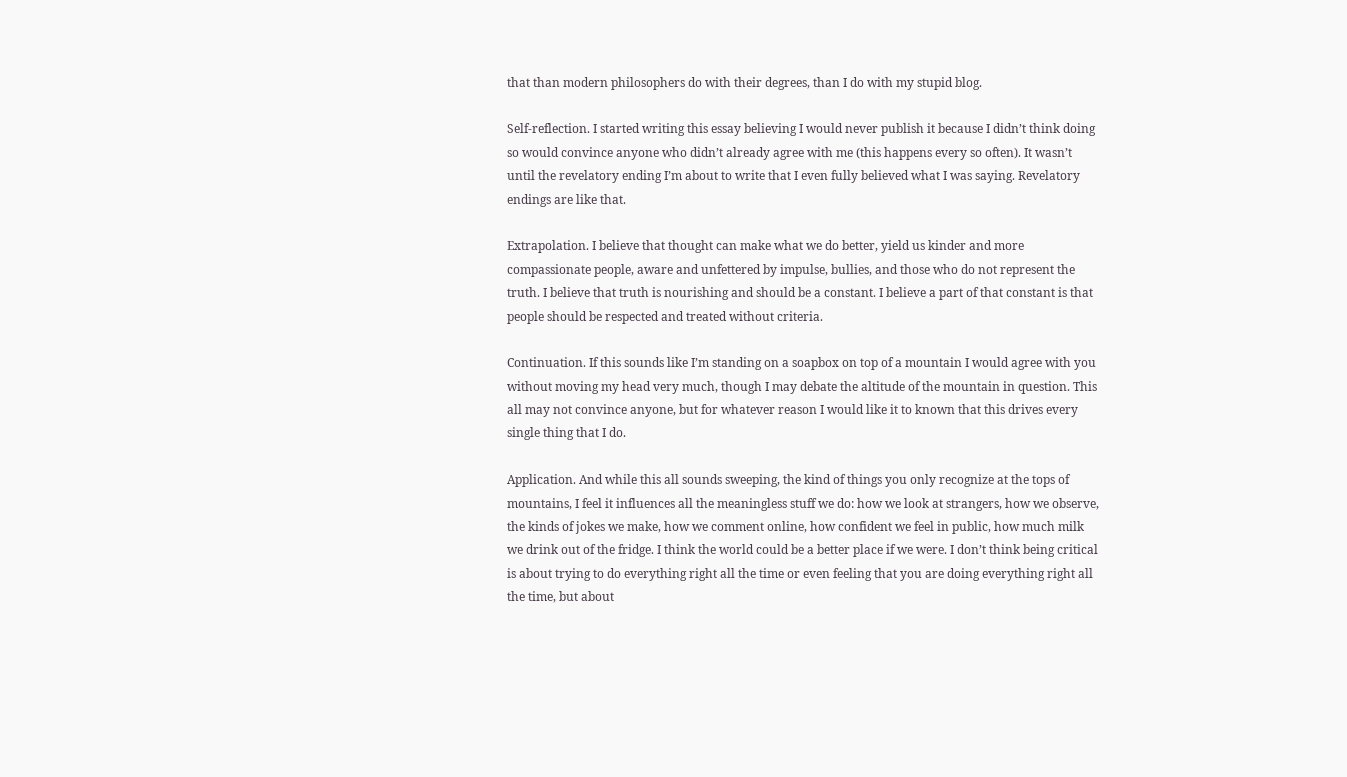that than modern philosophers do with their degrees, than I do with my stupid blog.

Self-reflection. I started writing this essay believing I would never publish it because I didn’t think doing so would convince anyone who didn’t already agree with me (this happens every so often). It wasn’t until the revelatory ending I’m about to write that I even fully believed what I was saying. Revelatory endings are like that.

Extrapolation. I believe that thought can make what we do better, yield us kinder and more compassionate people, aware and unfettered by impulse, bullies, and those who do not represent the truth. I believe that truth is nourishing and should be a constant. I believe a part of that constant is that people should be respected and treated without criteria.

Continuation. If this sounds like I’m standing on a soapbox on top of a mountain I would agree with you without moving my head very much, though I may debate the altitude of the mountain in question. This all may not convince anyone, but for whatever reason I would like it to known that this drives every single thing that I do.

Application. And while this all sounds sweeping, the kind of things you only recognize at the tops of mountains, I feel it influences all the meaningless stuff we do: how we look at strangers, how we observe, the kinds of jokes we make, how we comment online, how confident we feel in public, how much milk we drink out of the fridge. I think the world could be a better place if we were. I don’t think being critical is about trying to do everything right all the time or even feeling that you are doing everything right all the time, but about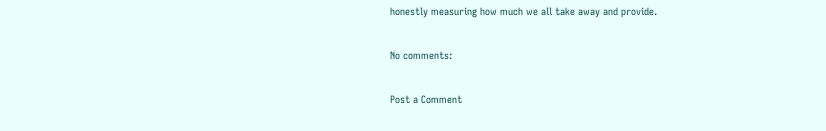honestly measuring how much we all take away and provide.

No comments:

Post a Comment